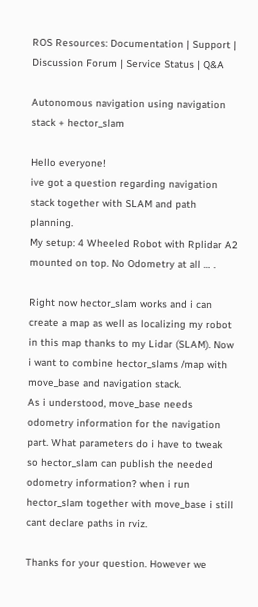ROS Resources: Documentation | Support | Discussion Forum | Service Status | Q&A

Autonomous navigation using navigation stack + hector_slam

Hello everyone!
ive got a question regarding navigation stack together with SLAM and path planning.
My setup: 4 Wheeled Robot with Rplidar A2 mounted on top. No Odometry at all … .

Right now hector_slam works and i can create a map as well as localizing my robot in this map thanks to my Lidar (SLAM). Now i want to combine hector_slams /map with move_base and navigation stack.
As i understood, move_base needs odometry information for the navigation part. What parameters do i have to tweak so hector_slam can publish the needed odometry information? when i run hector_slam together with move_base i still cant declare paths in rviz.

Thanks for your question. However we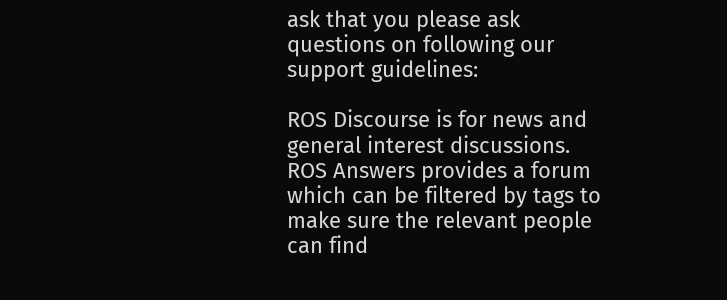ask that you please ask questions on following our support guidelines:

ROS Discourse is for news and general interest discussions. ROS Answers provides a forum which can be filtered by tags to
make sure the relevant people can find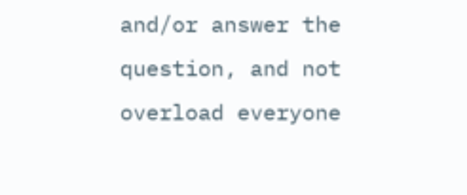and/or answer the question, and not
overload everyone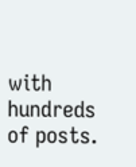with hundreds of posts.